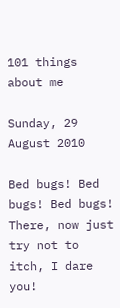101 things about me

Sunday, 29 August 2010

Bed bugs! Bed bugs! Bed bugs! There, now just try not to itch, I dare you!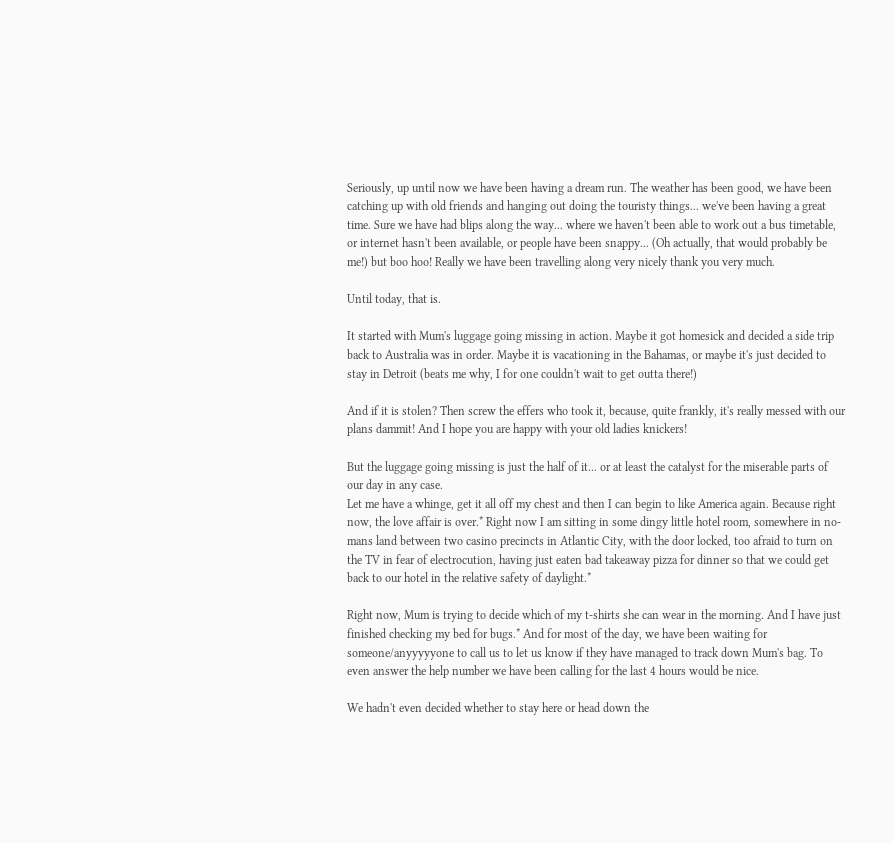Seriously, up until now we have been having a dream run. The weather has been good, we have been catching up with old friends and hanging out doing the touristy things... we've been having a great time. Sure we have had blips along the way... where we haven't been able to work out a bus timetable, or internet hasn't been available, or people have been snappy... (Oh actually, that would probably be me!) but boo hoo! Really we have been travelling along very nicely thank you very much.

Until today, that is.

It started with Mum's luggage going missing in action. Maybe it got homesick and decided a side trip back to Australia was in order. Maybe it is vacationing in the Bahamas, or maybe it's just decided to stay in Detroit (beats me why, I for one couldn't wait to get outta there!)

And if it is stolen? Then screw the effers who took it, because, quite frankly, it's really messed with our plans dammit! And I hope you are happy with your old ladies knickers!

But the luggage going missing is just the half of it... or at least the catalyst for the miserable parts of our day in any case.
Let me have a whinge, get it all off my chest and then I can begin to like America again. Because right now, the love affair is over.* Right now I am sitting in some dingy little hotel room, somewhere in no-mans land between two casino precincts in Atlantic City, with the door locked, too afraid to turn on the TV in fear of electrocution, having just eaten bad takeaway pizza for dinner so that we could get back to our hotel in the relative safety of daylight.*

Right now, Mum is trying to decide which of my t-shirts she can wear in the morning. And I have just finished checking my bed for bugs.* And for most of the day, we have been waiting for someone/anyyyyyone to call us to let us know if they have managed to track down Mum's bag. To even answer the help number we have been calling for the last 4 hours would be nice.

We hadn't even decided whether to stay here or head down the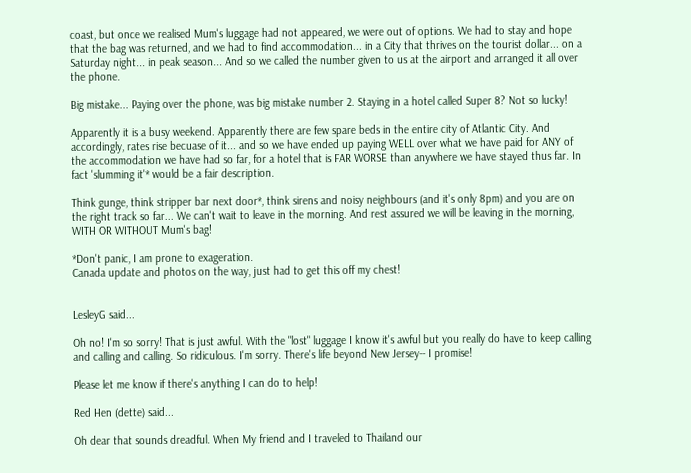coast, but once we realised Mum's luggage had not appeared, we were out of options. We had to stay and hope that the bag was returned, and we had to find accommodation... in a City that thrives on the tourist dollar... on a Saturday night... in peak season... And so we called the number given to us at the airport and arranged it all over the phone.

Big mistake... Paying over the phone, was big mistake number 2. Staying in a hotel called Super 8? Not so lucky!

Apparently it is a busy weekend. Apparently there are few spare beds in the entire city of Atlantic City. And accordingly, rates rise becuase of it... and so we have ended up paying WELL over what we have paid for ANY of the accommodation we have had so far, for a hotel that is FAR WORSE than anywhere we have stayed thus far. In fact 'slumming it'* would be a fair description.

Think gunge, think stripper bar next door*, think sirens and noisy neighbours (and it's only 8pm) and you are on the right track so far... We can't wait to leave in the morning. And rest assured we will be leaving in the morning, WITH OR WITHOUT Mum's bag!

*Don't panic, I am prone to exageration.
Canada update and photos on the way, just had to get this off my chest!


LesleyG said...

Oh no! I'm so sorry! That is just awful. With the "lost" luggage I know it's awful but you really do have to keep calling and calling and calling. So ridiculous. I'm sorry. There's life beyond New Jersey-- I promise!

Please let me know if there's anything I can do to help!

Red Hen (dette) said...

Oh dear that sounds dreadful. When My friend and I traveled to Thailand our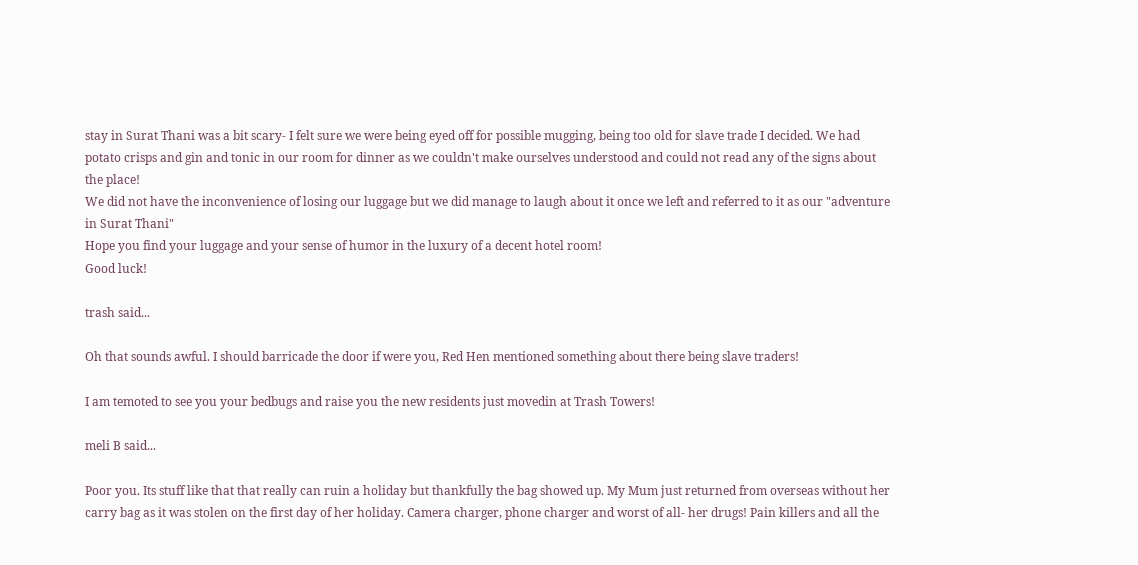stay in Surat Thani was a bit scary- I felt sure we were being eyed off for possible mugging, being too old for slave trade I decided. We had potato crisps and gin and tonic in our room for dinner as we couldn't make ourselves understood and could not read any of the signs about the place!
We did not have the inconvenience of losing our luggage but we did manage to laugh about it once we left and referred to it as our "adventure in Surat Thani"
Hope you find your luggage and your sense of humor in the luxury of a decent hotel room!
Good luck!

trash said...

Oh that sounds awful. I should barricade the door if were you, Red Hen mentioned something about there being slave traders!

I am temoted to see you your bedbugs and raise you the new residents just movedin at Trash Towers!

meli B said...

Poor you. Its stuff like that that really can ruin a holiday but thankfully the bag showed up. My Mum just returned from overseas without her carry bag as it was stolen on the first day of her holiday. Camera charger, phone charger and worst of all- her drugs! Pain killers and all the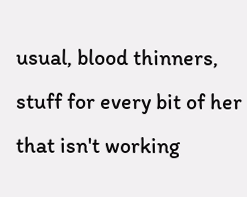usual, blood thinners, stuff for every bit of her that isn't working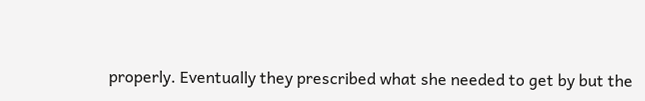properly. Eventually they prescribed what she needed to get by but the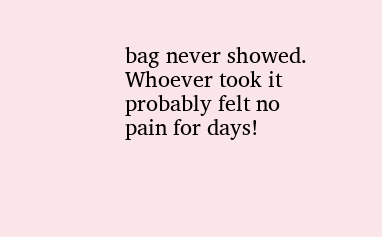bag never showed. Whoever took it probably felt no pain for days!